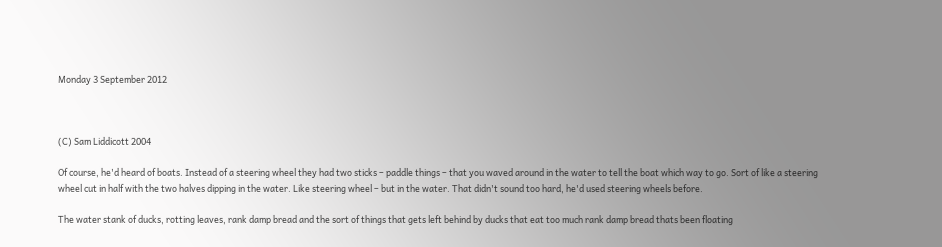Monday 3 September 2012



(C) Sam Liddicott 2004

Of course, he'd heard of boats. Instead of a steering wheel they had two sticks – paddle things – that you waved around in the water to tell the boat which way to go. Sort of like a steering wheel cut in half with the two halves dipping in the water. Like steering wheel – but in the water. That didn't sound too hard, he'd used steering wheels before.

The water stank of ducks, rotting leaves, rank damp bread and the sort of things that gets left behind by ducks that eat too much rank damp bread thats been floating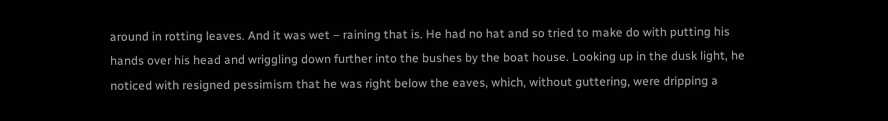around in rotting leaves. And it was wet – raining that is. He had no hat and so tried to make do with putting his hands over his head and wriggling down further into the bushes by the boat house. Looking up in the dusk light, he noticed with resigned pessimism that he was right below the eaves, which, without guttering, were dripping a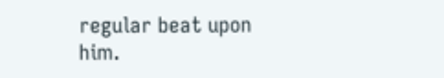regular beat upon him.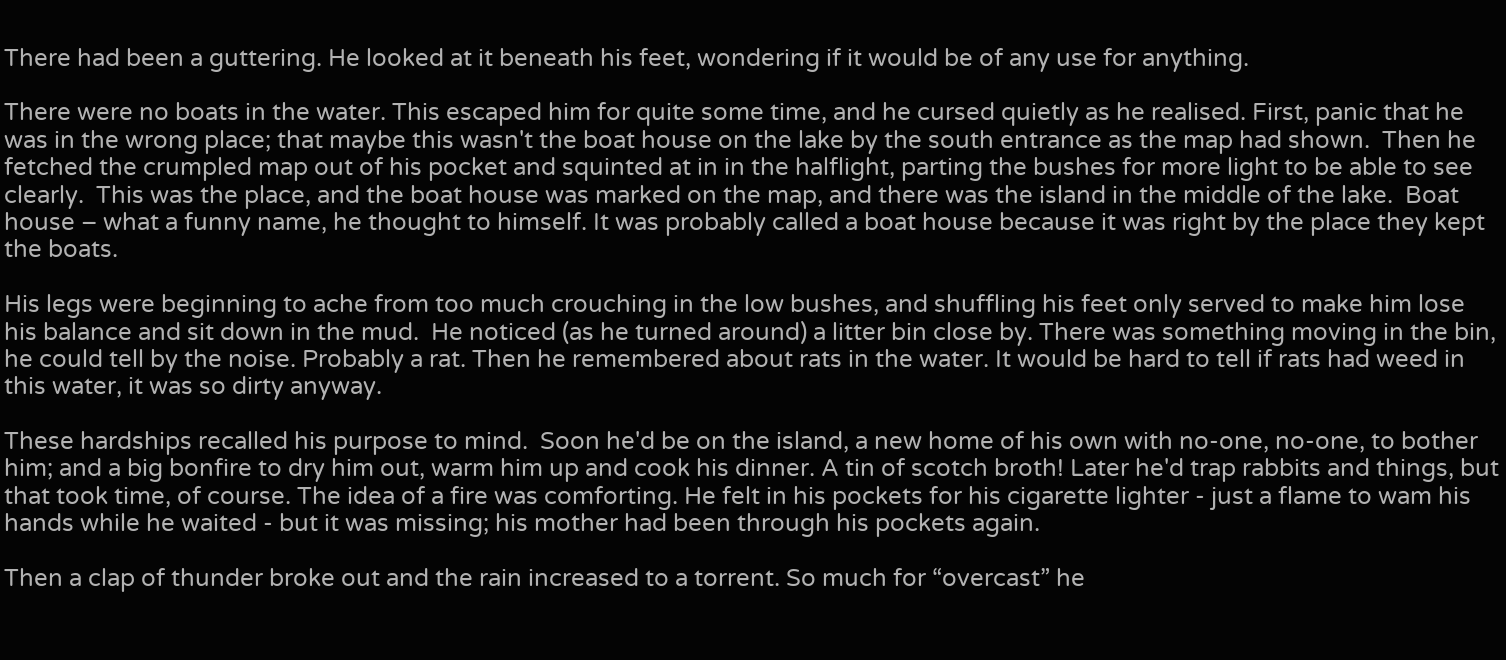There had been a guttering. He looked at it beneath his feet, wondering if it would be of any use for anything.

There were no boats in the water. This escaped him for quite some time, and he cursed quietly as he realised. First, panic that he was in the wrong place; that maybe this wasn't the boat house on the lake by the south entrance as the map had shown.  Then he fetched the crumpled map out of his pocket and squinted at in in the halflight, parting the bushes for more light to be able to see clearly.  This was the place, and the boat house was marked on the map, and there was the island in the middle of the lake.  Boat house – what a funny name, he thought to himself. It was probably called a boat house because it was right by the place they kept the boats.

His legs were beginning to ache from too much crouching in the low bushes, and shuffling his feet only served to make him lose his balance and sit down in the mud.  He noticed (as he turned around) a litter bin close by. There was something moving in the bin, he could tell by the noise. Probably a rat. Then he remembered about rats in the water. It would be hard to tell if rats had weed in this water, it was so dirty anyway.

These hardships recalled his purpose to mind.  Soon he'd be on the island, a new home of his own with no-one, no-one, to bother him; and a big bonfire to dry him out, warm him up and cook his dinner. A tin of scotch broth! Later he'd trap rabbits and things, but that took time, of course. The idea of a fire was comforting. He felt in his pockets for his cigarette lighter - just a flame to wam his hands while he waited - but it was missing; his mother had been through his pockets again.

Then a clap of thunder broke out and the rain increased to a torrent. So much for “overcast” he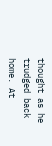thought as he trudged back home. At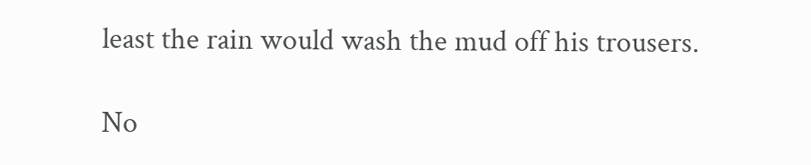least the rain would wash the mud off his trousers.

No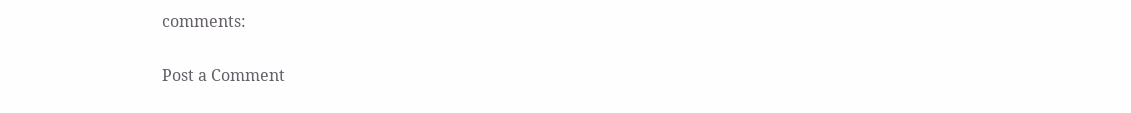comments:

Post a Comment